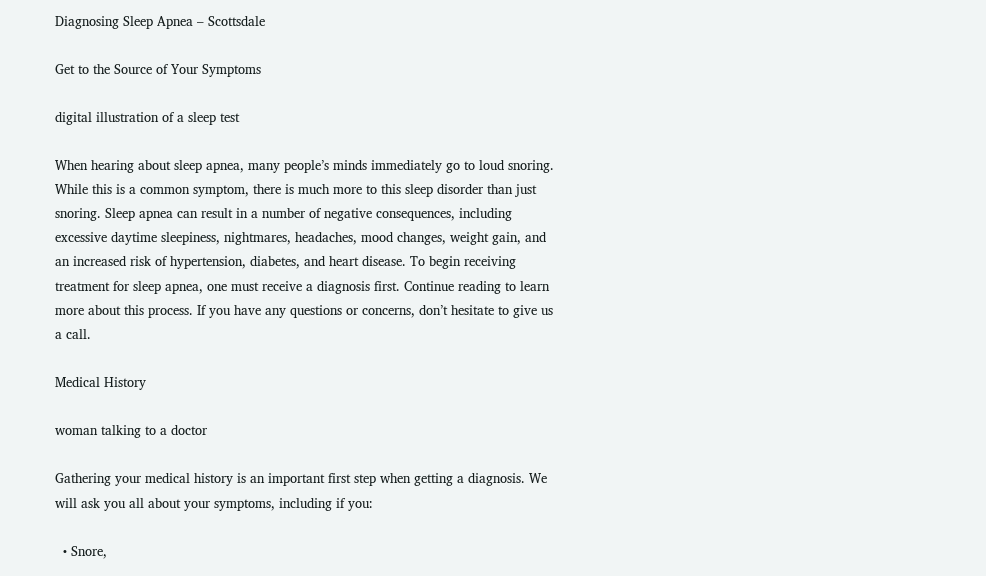Diagnosing Sleep Apnea – Scottsdale

Get to the Source of Your Symptoms

digital illustration of a sleep test

When hearing about sleep apnea, many people’s minds immediately go to loud snoring. While this is a common symptom, there is much more to this sleep disorder than just snoring. Sleep apnea can result in a number of negative consequences, including excessive daytime sleepiness, nightmares, headaches, mood changes, weight gain, and an increased risk of hypertension, diabetes, and heart disease. To begin receiving treatment for sleep apnea, one must receive a diagnosis first. Continue reading to learn more about this process. If you have any questions or concerns, don’t hesitate to give us a call.

Medical History

woman talking to a doctor

Gathering your medical history is an important first step when getting a diagnosis. We will ask you all about your symptoms, including if you:

  • Snore,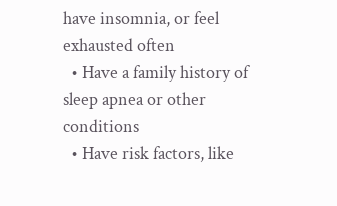have insomnia, or feel exhausted often
  • Have a family history of sleep apnea or other conditions
  • Have risk factors, like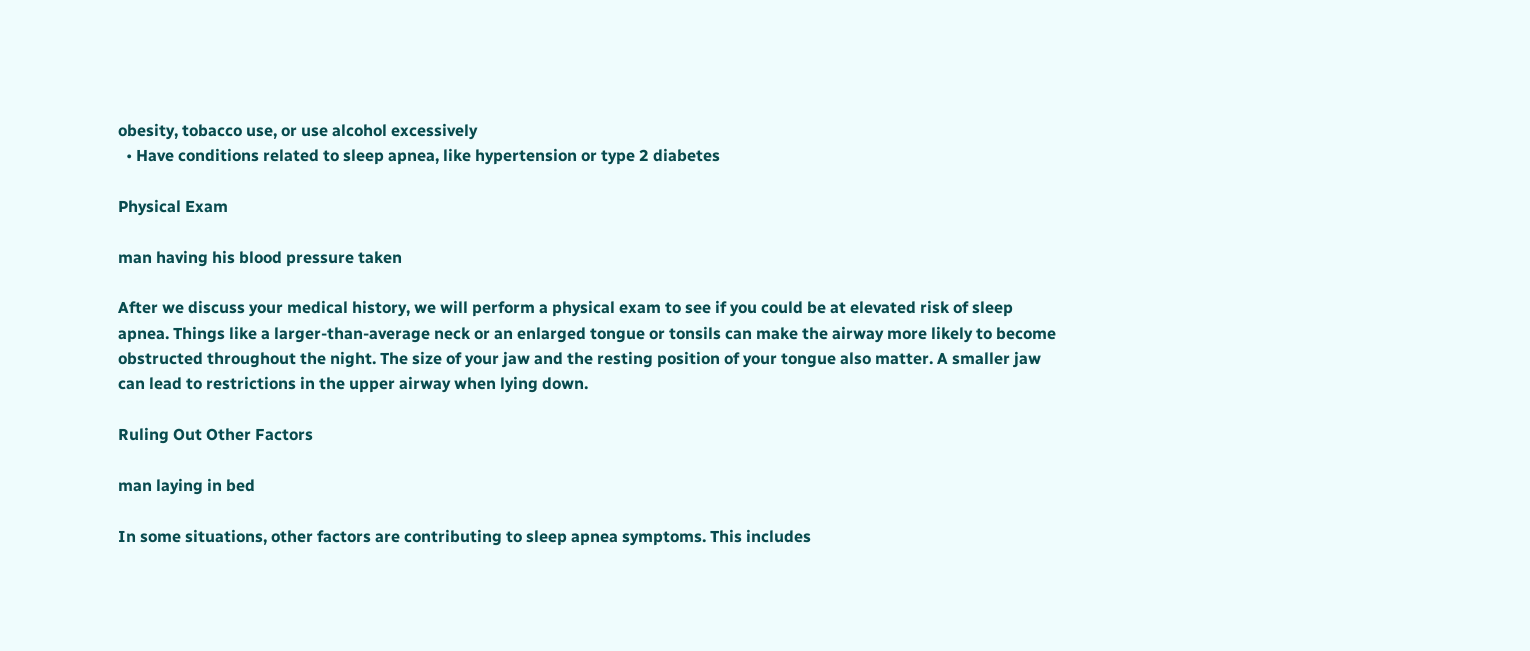obesity, tobacco use, or use alcohol excessively
  • Have conditions related to sleep apnea, like hypertension or type 2 diabetes

Physical Exam

man having his blood pressure taken

After we discuss your medical history, we will perform a physical exam to see if you could be at elevated risk of sleep apnea. Things like a larger-than-average neck or an enlarged tongue or tonsils can make the airway more likely to become obstructed throughout the night. The size of your jaw and the resting position of your tongue also matter. A smaller jaw can lead to restrictions in the upper airway when lying down.

Ruling Out Other Factors

man laying in bed

In some situations, other factors are contributing to sleep apnea symptoms. This includes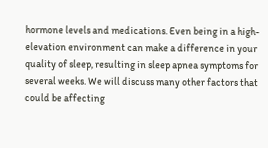hormone levels and medications. Even being in a high-elevation environment can make a difference in your quality of sleep, resulting in sleep apnea symptoms for several weeks. We will discuss many other factors that could be affecting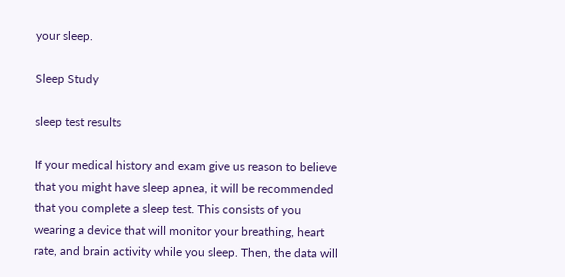your sleep.

Sleep Study

sleep test results

If your medical history and exam give us reason to believe that you might have sleep apnea, it will be recommended that you complete a sleep test. This consists of you wearing a device that will monitor your breathing, heart rate, and brain activity while you sleep. Then, the data will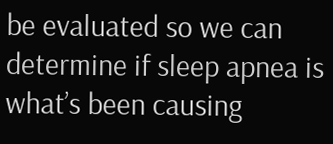be evaluated so we can determine if sleep apnea is what’s been causing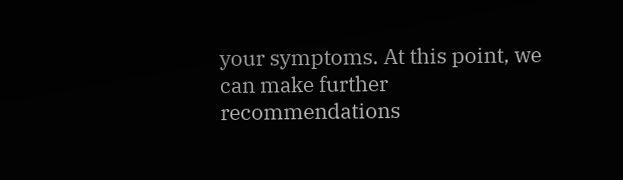your symptoms. At this point, we can make further recommendations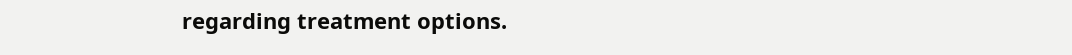regarding treatment options.